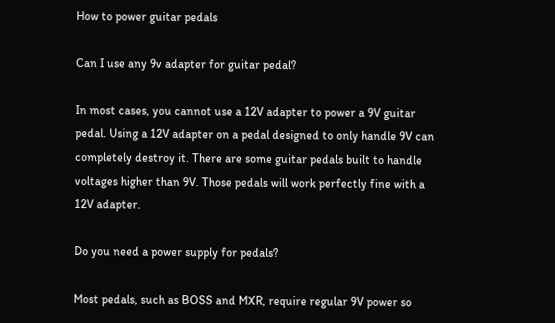How to power guitar pedals

Can I use any 9v adapter for guitar pedal?

In most cases, you cannot use a 12V adapter to power a 9V guitar pedal. Using a 12V adapter on a pedal designed to only handle 9V can completely destroy it. There are some guitar pedals built to handle voltages higher than 9V. Those pedals will work perfectly fine with a 12V adapter.

Do you need a power supply for pedals?

Most pedals, such as BOSS and MXR, require regular 9V power so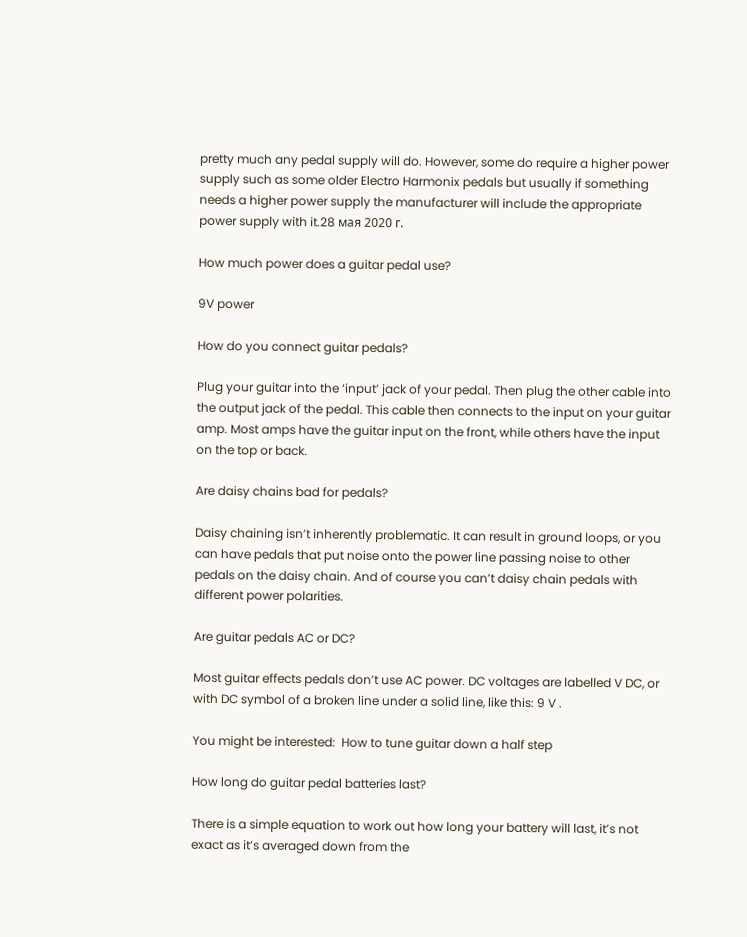pretty much any pedal supply will do. However, some do require a higher power supply such as some older Electro Harmonix pedals but usually if something needs a higher power supply the manufacturer will include the appropriate power supply with it.28 мая 2020 г.

How much power does a guitar pedal use?

9V power

How do you connect guitar pedals?

Plug your guitar into the ‘input’ jack of your pedal. Then plug the other cable into the output jack of the pedal. This cable then connects to the input on your guitar amp. Most amps have the guitar input on the front, while others have the input on the top or back.

Are daisy chains bad for pedals?

Daisy chaining isn’t inherently problematic. It can result in ground loops, or you can have pedals that put noise onto the power line passing noise to other pedals on the daisy chain. And of course you can’t daisy chain pedals with different power polarities.

Are guitar pedals AC or DC?

Most guitar effects pedals don’t use AC power. DC voltages are labelled V DC, or with DC symbol of a broken line under a solid line, like this: 9 V .

You might be interested:  How to tune guitar down a half step

How long do guitar pedal batteries last?

There is a simple equation to work out how long your battery will last, it’s not exact as it’s averaged down from the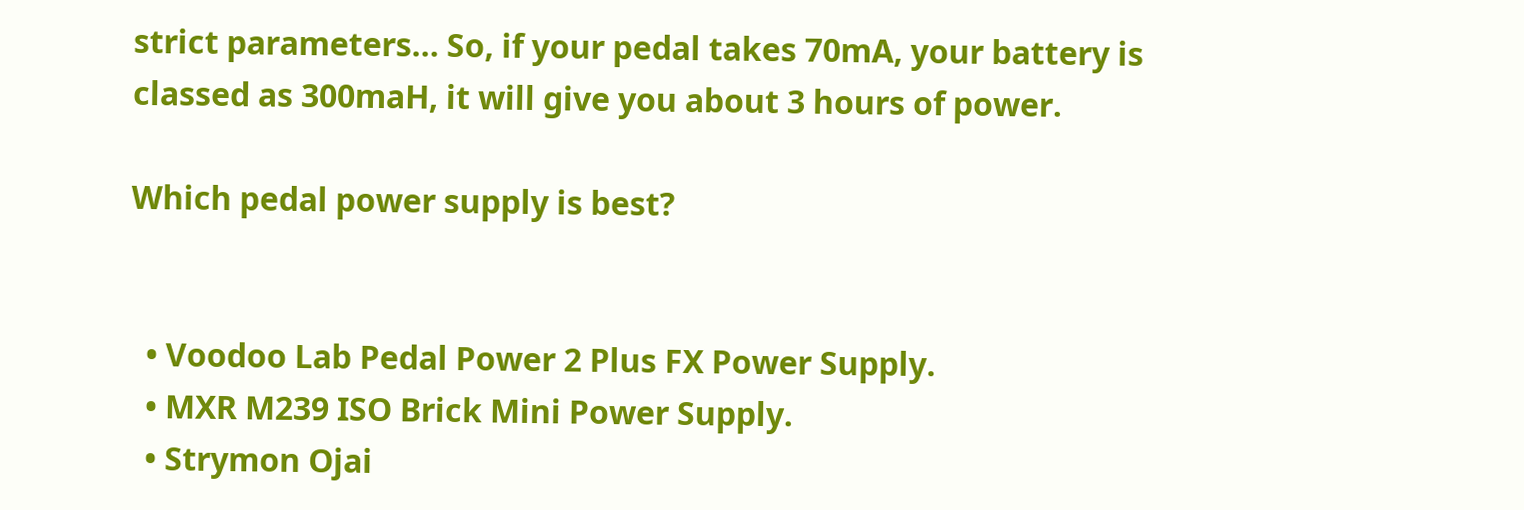strict parameters… So, if your pedal takes 70mA, your battery is classed as 300maH, it will give you about 3 hours of power.

Which pedal power supply is best?


  • Voodoo Lab Pedal Power 2 Plus FX Power Supply.
  • MXR M239 ISO Brick Mini Power Supply.
  • Strymon Ojai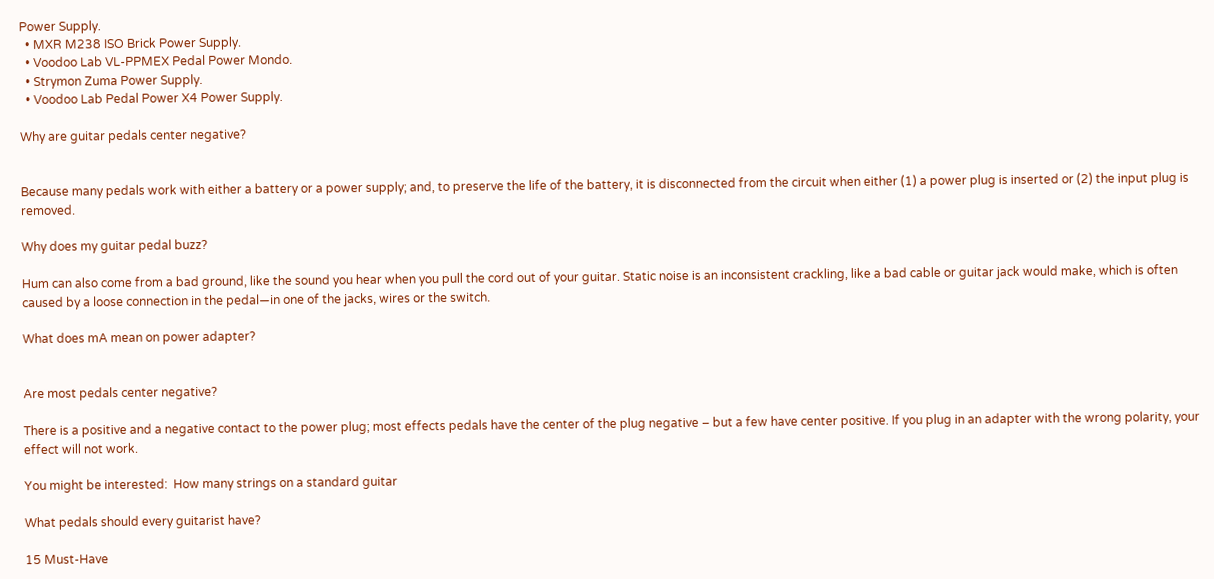Power Supply.
  • MXR M238 ISO Brick Power Supply.
  • Voodoo Lab VL-PPMEX Pedal Power Mondo.
  • Strymon Zuma Power Supply.
  • Voodoo Lab Pedal Power X4 Power Supply.

Why are guitar pedals center negative?


Because many pedals work with either a battery or a power supply; and, to preserve the life of the battery, it is disconnected from the circuit when either (1) a power plug is inserted or (2) the input plug is removed.

Why does my guitar pedal buzz?

Hum can also come from a bad ground, like the sound you hear when you pull the cord out of your guitar. Static noise is an inconsistent crackling, like a bad cable or guitar jack would make, which is often caused by a loose connection in the pedal—in one of the jacks, wires or the switch.

What does mA mean on power adapter?


Are most pedals center negative?

There is a positive and a negative contact to the power plug; most effects pedals have the center of the plug negative – but a few have center positive. If you plug in an adapter with the wrong polarity, your effect will not work.

You might be interested:  How many strings on a standard guitar

What pedals should every guitarist have?

15 Must-Have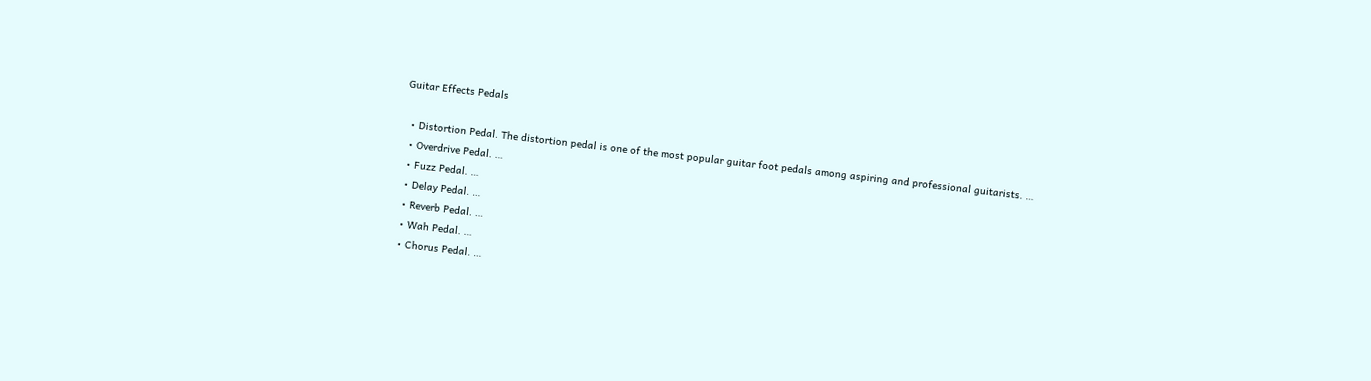Guitar Effects Pedals

  • Distortion Pedal. The distortion pedal is one of the most popular guitar foot pedals among aspiring and professional guitarists. …
  • Overdrive Pedal. …
  • Fuzz Pedal. …
  • Delay Pedal. …
  • Reverb Pedal. …
  • Wah Pedal. …
  • Chorus Pedal. …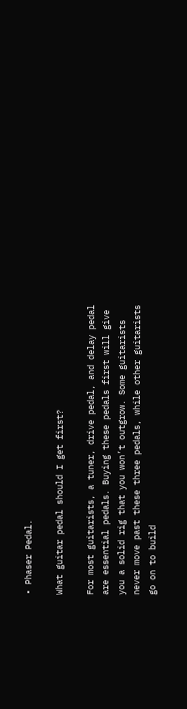• Phaser Pedal.

What guitar pedal should I get first?

For most guitarists, a tuner, drive pedal, and delay pedal are essential pedals. Buying these pedals first will give you a solid rig that you won’t outgrow. Some guitarists never move past these three pedals, while other guitarists go on to build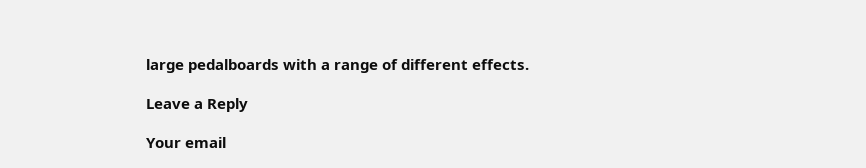large pedalboards with a range of different effects.

Leave a Reply

Your email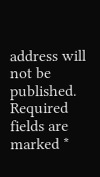address will not be published. Required fields are marked *